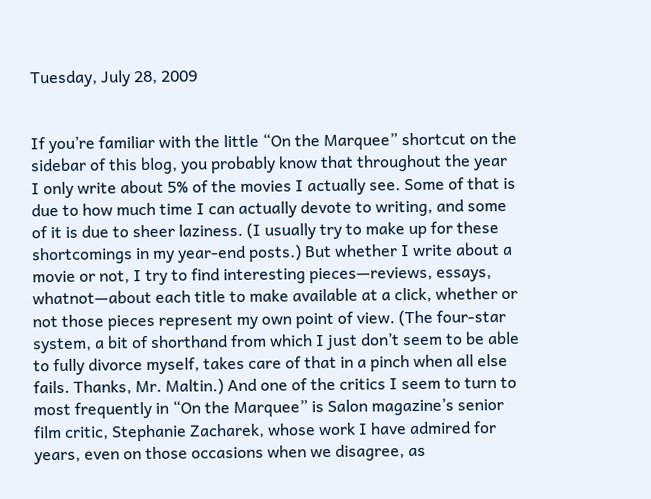Tuesday, July 28, 2009


If you’re familiar with the little “On the Marquee” shortcut on the sidebar of this blog, you probably know that throughout the year I only write about 5% of the movies I actually see. Some of that is due to how much time I can actually devote to writing, and some of it is due to sheer laziness. (I usually try to make up for these shortcomings in my year-end posts.) But whether I write about a movie or not, I try to find interesting pieces—reviews, essays, whatnot—about each title to make available at a click, whether or not those pieces represent my own point of view. (The four-star system, a bit of shorthand from which I just don’t seem to be able to fully divorce myself, takes care of that in a pinch when all else fails. Thanks, Mr. Maltin.) And one of the critics I seem to turn to most frequently in “On the Marquee” is Salon magazine’s senior film critic, Stephanie Zacharek, whose work I have admired for years, even on those occasions when we disagree, as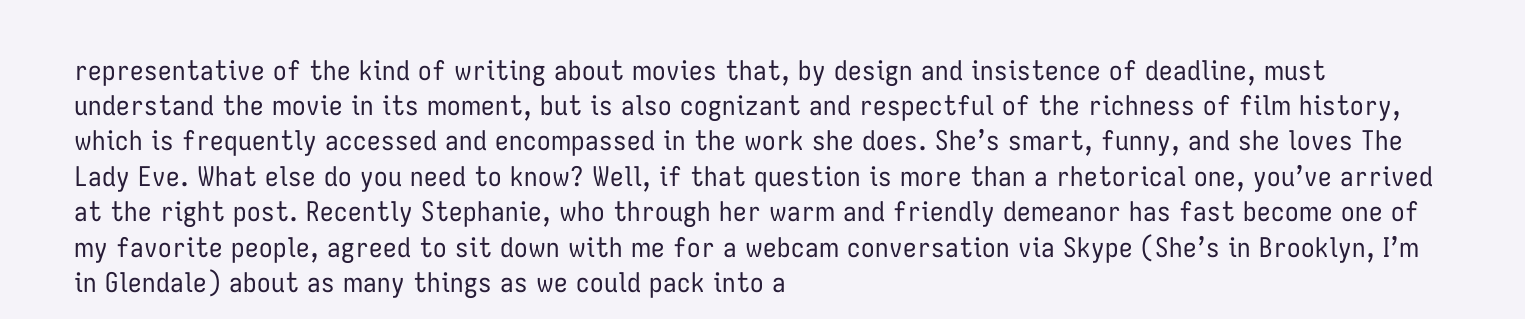representative of the kind of writing about movies that, by design and insistence of deadline, must understand the movie in its moment, but is also cognizant and respectful of the richness of film history, which is frequently accessed and encompassed in the work she does. She’s smart, funny, and she loves The Lady Eve. What else do you need to know? Well, if that question is more than a rhetorical one, you’ve arrived at the right post. Recently Stephanie, who through her warm and friendly demeanor has fast become one of my favorite people, agreed to sit down with me for a webcam conversation via Skype (She’s in Brooklyn, I’m in Glendale) about as many things as we could pack into a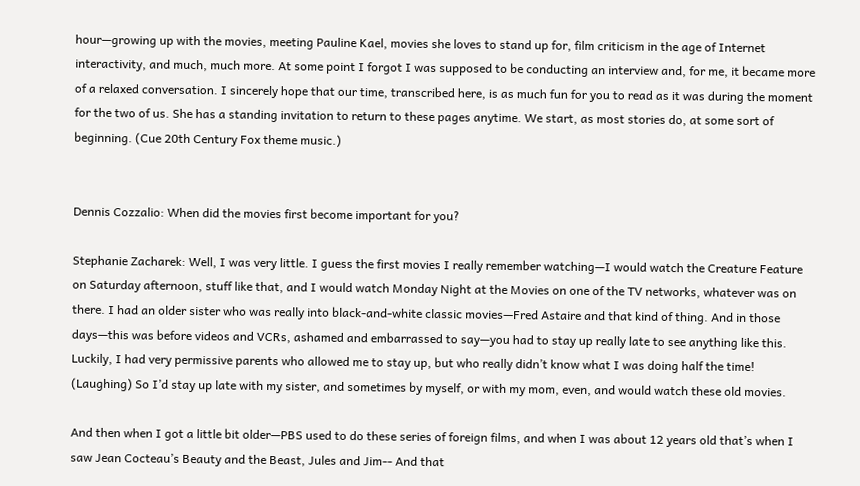hour—growing up with the movies, meeting Pauline Kael, movies she loves to stand up for, film criticism in the age of Internet interactivity, and much, much more. At some point I forgot I was supposed to be conducting an interview and, for me, it became more of a relaxed conversation. I sincerely hope that our time, transcribed here, is as much fun for you to read as it was during the moment for the two of us. She has a standing invitation to return to these pages anytime. We start, as most stories do, at some sort of beginning. (Cue 20th Century Fox theme music.)


Dennis Cozzalio: When did the movies first become important for you?

Stephanie Zacharek: Well, I was very little. I guess the first movies I really remember watching—I would watch the Creature Feature on Saturday afternoon, stuff like that, and I would watch Monday Night at the Movies on one of the TV networks, whatever was on there. I had an older sister who was really into black-and-white classic movies—Fred Astaire and that kind of thing. And in those days—this was before videos and VCRs, ashamed and embarrassed to say—you had to stay up really late to see anything like this. Luckily, I had very permissive parents who allowed me to stay up, but who really didn’t know what I was doing half the time! (Laughing) So I’d stay up late with my sister, and sometimes by myself, or with my mom, even, and would watch these old movies.

And then when I got a little bit older—PBS used to do these series of foreign films, and when I was about 12 years old that’s when I saw Jean Cocteau’s Beauty and the Beast, Jules and Jim-- And that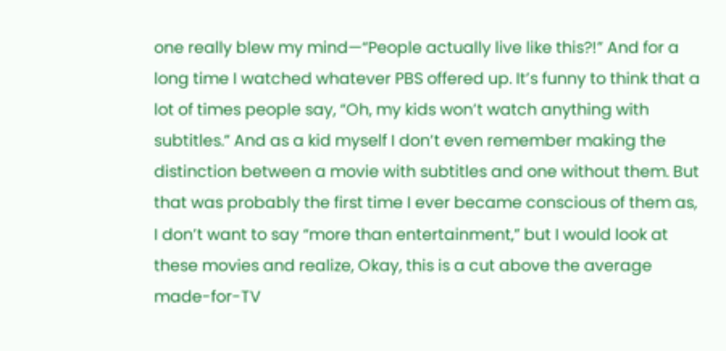one really blew my mind—“People actually live like this?!” And for a long time I watched whatever PBS offered up. It’s funny to think that a lot of times people say, “Oh, my kids won’t watch anything with subtitles.” And as a kid myself I don’t even remember making the distinction between a movie with subtitles and one without them. But that was probably the first time I ever became conscious of them as, I don’t want to say “more than entertainment,” but I would look at these movies and realize, Okay, this is a cut above the average made-for-TV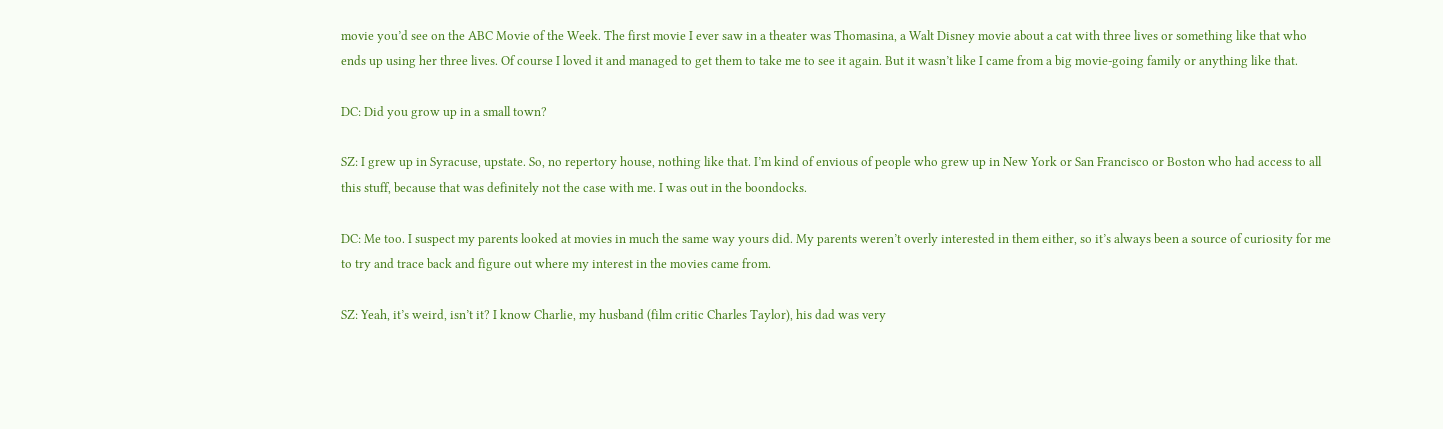movie you’d see on the ABC Movie of the Week. The first movie I ever saw in a theater was Thomasina, a Walt Disney movie about a cat with three lives or something like that who ends up using her three lives. Of course I loved it and managed to get them to take me to see it again. But it wasn’t like I came from a big movie-going family or anything like that.

DC: Did you grow up in a small town?

SZ: I grew up in Syracuse, upstate. So, no repertory house, nothing like that. I’m kind of envious of people who grew up in New York or San Francisco or Boston who had access to all this stuff, because that was definitely not the case with me. I was out in the boondocks.

DC: Me too. I suspect my parents looked at movies in much the same way yours did. My parents weren’t overly interested in them either, so it’s always been a source of curiosity for me to try and trace back and figure out where my interest in the movies came from.

SZ: Yeah, it’s weird, isn’t it? I know Charlie, my husband (film critic Charles Taylor), his dad was very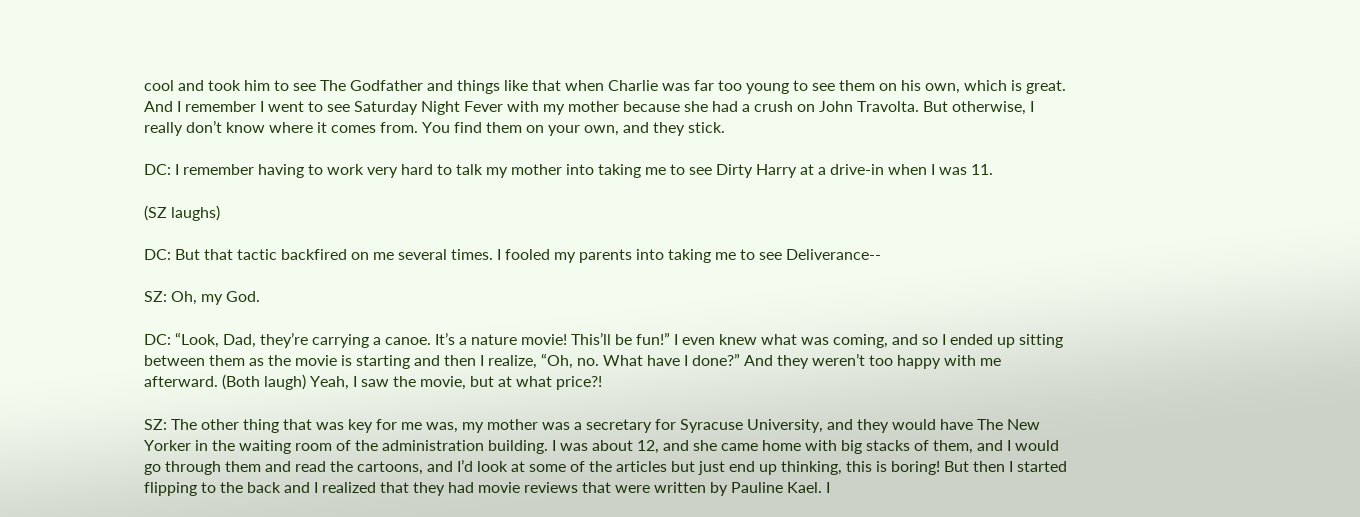cool and took him to see The Godfather and things like that when Charlie was far too young to see them on his own, which is great. And I remember I went to see Saturday Night Fever with my mother because she had a crush on John Travolta. But otherwise, I really don’t know where it comes from. You find them on your own, and they stick.

DC: I remember having to work very hard to talk my mother into taking me to see Dirty Harry at a drive-in when I was 11.

(SZ laughs)

DC: But that tactic backfired on me several times. I fooled my parents into taking me to see Deliverance--

SZ: Oh, my God.

DC: “Look, Dad, they’re carrying a canoe. It’s a nature movie! This’ll be fun!” I even knew what was coming, and so I ended up sitting between them as the movie is starting and then I realize, “Oh, no. What have I done?” And they weren’t too happy with me afterward. (Both laugh) Yeah, I saw the movie, but at what price?!

SZ: The other thing that was key for me was, my mother was a secretary for Syracuse University, and they would have The New Yorker in the waiting room of the administration building. I was about 12, and she came home with big stacks of them, and I would go through them and read the cartoons, and I’d look at some of the articles but just end up thinking, this is boring! But then I started flipping to the back and I realized that they had movie reviews that were written by Pauline Kael. I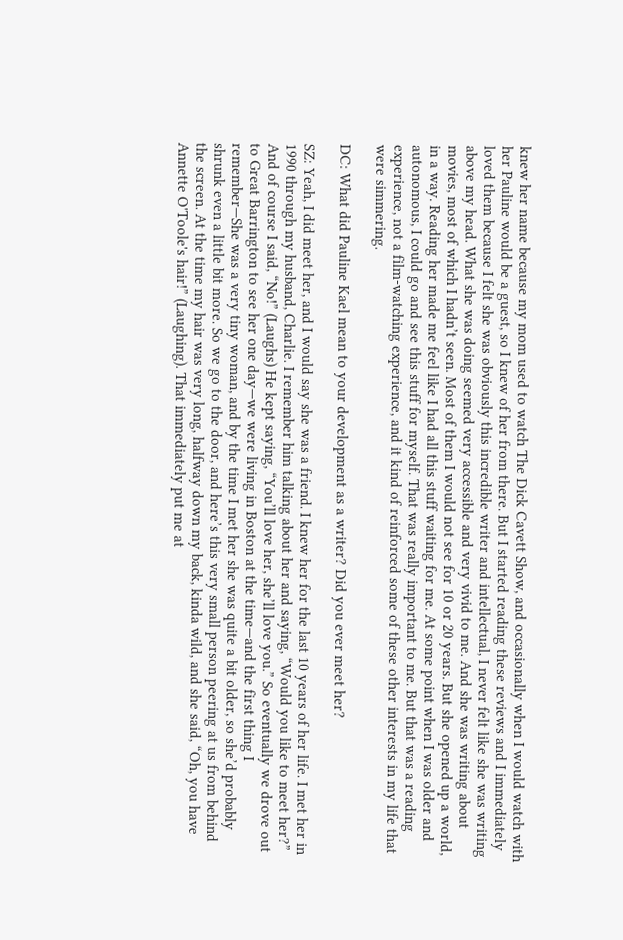knew her name because my mom used to watch The Dick Cavett Show, and occasionally when I would watch with her Pauline would be a guest, so I knew of her from there. But I started reading these reviews and I immediately loved them because I felt she was obviously this incredible writer and intellectual, I never felt like she was writing above my head. What she was doing seemed very accessible and very vivid to me. And she was writing about movies, most of which I hadn’t seen. Most of them I would not see for 10 or 20 years. But she opened up a world, in a way. Reading her made me feel like I had all this stuff waiting for me. At some point when I was older and autonomous, I could go and see this stuff for myself. That was really important to me. But that was a reading experience, not a film-watching experience, and it kind of reinforced some of these other interests in my life that were simmering.

DC: What did Pauline Kael mean to your development as a writer? Did you ever meet her?

SZ: Yeah, I did meet her, and I would say she was a friend. I knew her for the last 10 years of her life. I met her in 1990 through my husband, Charlie. I remember him talking about her and saying, “Would you like to meet her?” And of course I said, “No!” (Laughs) He kept saying, “You’ll love her, she’ll love you.” So eventually we drove out to Great Barrington to see her one day—we were living in Boston at the time—and the first thing I remember—She was a very tiny woman, and by the time I met her she was quite a bit older, so she’d probably shrunk even a little bit more. So we go to the door, and here’s this very small person peering at us from behind the screen. At the time my hair was very long, halfway down my back, kinda wild, and she said, “Oh, you have Annette O'Toole's hair!” (Laughing). That immediately put me at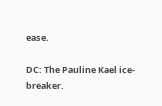ease.

DC: The Pauline Kael ice-breaker.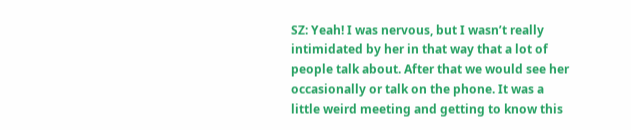SZ: Yeah! I was nervous, but I wasn’t really intimidated by her in that way that a lot of people talk about. After that we would see her occasionally or talk on the phone. It was a little weird meeting and getting to know this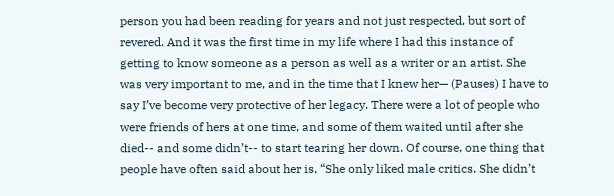person you had been reading for years and not just respected, but sort of revered. And it was the first time in my life where I had this instance of getting to know someone as a person as well as a writer or an artist. She was very important to me, and in the time that I knew her— (Pauses) I have to say I’ve become very protective of her legacy. There were a lot of people who were friends of hers at one time, and some of them waited until after she died-- and some didn’t-- to start tearing her down. Of course, one thing that people have often said about her is, “She only liked male critics. She didn’t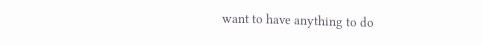want to have anything to do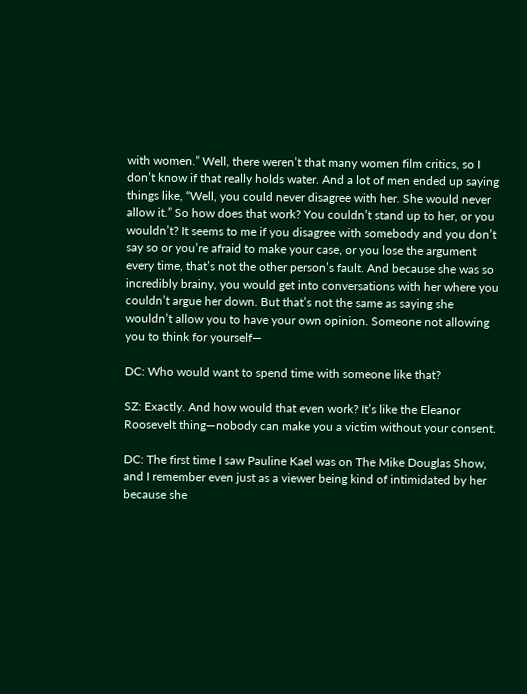with women.” Well, there weren’t that many women film critics, so I don’t know if that really holds water. And a lot of men ended up saying things like, “Well, you could never disagree with her. She would never allow it.” So how does that work? You couldn’t stand up to her, or you wouldn’t? It seems to me if you disagree with somebody and you don’t say so or you’re afraid to make your case, or you lose the argument every time, that’s not the other person’s fault. And because she was so incredibly brainy, you would get into conversations with her where you couldn’t argue her down. But that’s not the same as saying she wouldn’t allow you to have your own opinion. Someone not allowing you to think for yourself—

DC: Who would want to spend time with someone like that?

SZ: Exactly. And how would that even work? It’s like the Eleanor Roosevelt thing—nobody can make you a victim without your consent.

DC: The first time I saw Pauline Kael was on The Mike Douglas Show, and I remember even just as a viewer being kind of intimidated by her because she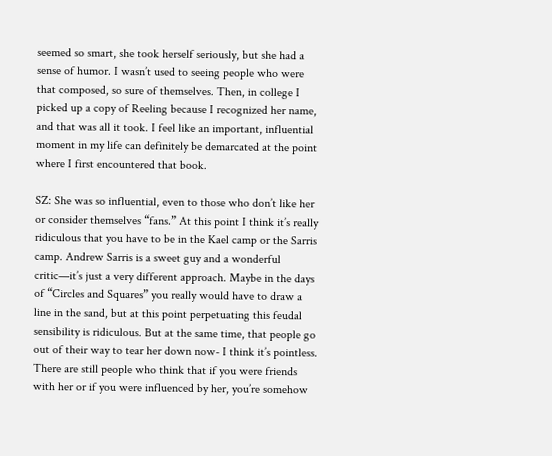seemed so smart, she took herself seriously, but she had a sense of humor. I wasn’t used to seeing people who were that composed, so sure of themselves. Then, in college I picked up a copy of Reeling because I recognized her name, and that was all it took. I feel like an important, influential moment in my life can definitely be demarcated at the point where I first encountered that book.

SZ: She was so influential, even to those who don’t like her or consider themselves “fans.” At this point I think it’s really ridiculous that you have to be in the Kael camp or the Sarris camp. Andrew Sarris is a sweet guy and a wonderful critic—it’s just a very different approach. Maybe in the days of “Circles and Squares” you really would have to draw a line in the sand, but at this point perpetuating this feudal sensibility is ridiculous. But at the same time, that people go out of their way to tear her down now- I think it’s pointless. There are still people who think that if you were friends with her or if you were influenced by her, you’re somehow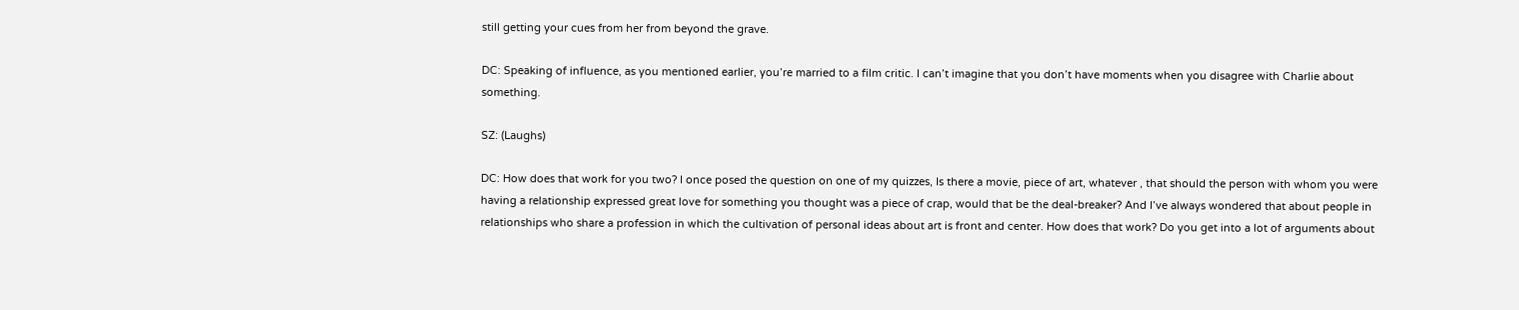still getting your cues from her from beyond the grave.

DC: Speaking of influence, as you mentioned earlier, you’re married to a film critic. I can’t imagine that you don’t have moments when you disagree with Charlie about something.

SZ: (Laughs)

DC: How does that work for you two? I once posed the question on one of my quizzes, Is there a movie, piece of art, whatever , that should the person with whom you were having a relationship expressed great love for something you thought was a piece of crap, would that be the deal-breaker? And I’ve always wondered that about people in relationships who share a profession in which the cultivation of personal ideas about art is front and center. How does that work? Do you get into a lot of arguments about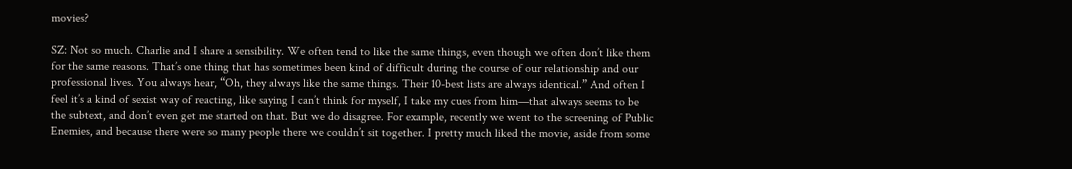movies?

SZ: Not so much. Charlie and I share a sensibility. We often tend to like the same things, even though we often don’t like them for the same reasons. That’s one thing that has sometimes been kind of difficult during the course of our relationship and our professional lives. You always hear, “Oh, they always like the same things. Their 10-best lists are always identical.” And often I feel it’s a kind of sexist way of reacting, like saying I can’t think for myself, I take my cues from him—that always seems to be the subtext, and don’t even get me started on that. But we do disagree. For example, recently we went to the screening of Public Enemies, and because there were so many people there we couldn’t sit together. I pretty much liked the movie, aside from some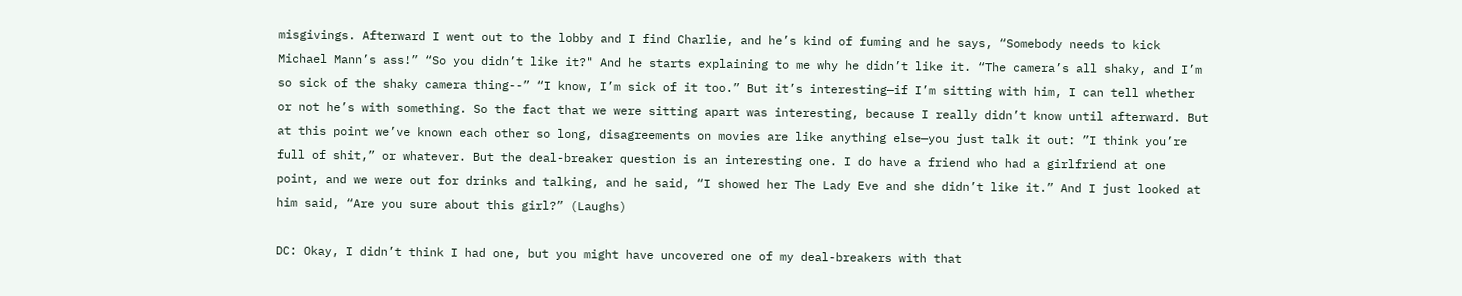misgivings. Afterward I went out to the lobby and I find Charlie, and he’s kind of fuming and he says, “Somebody needs to kick Michael Mann’s ass!” “So you didn’t like it?" And he starts explaining to me why he didn’t like it. “The camera’s all shaky, and I’m so sick of the shaky camera thing--” “I know, I’m sick of it too.” But it’s interesting—if I’m sitting with him, I can tell whether or not he’s with something. So the fact that we were sitting apart was interesting, because I really didn’t know until afterward. But at this point we’ve known each other so long, disagreements on movies are like anything else—you just talk it out: ”I think you’re full of shit,” or whatever. But the deal-breaker question is an interesting one. I do have a friend who had a girlfriend at one point, and we were out for drinks and talking, and he said, “I showed her The Lady Eve and she didn’t like it.” And I just looked at him said, “Are you sure about this girl?” (Laughs)

DC: Okay, I didn’t think I had one, but you might have uncovered one of my deal-breakers with that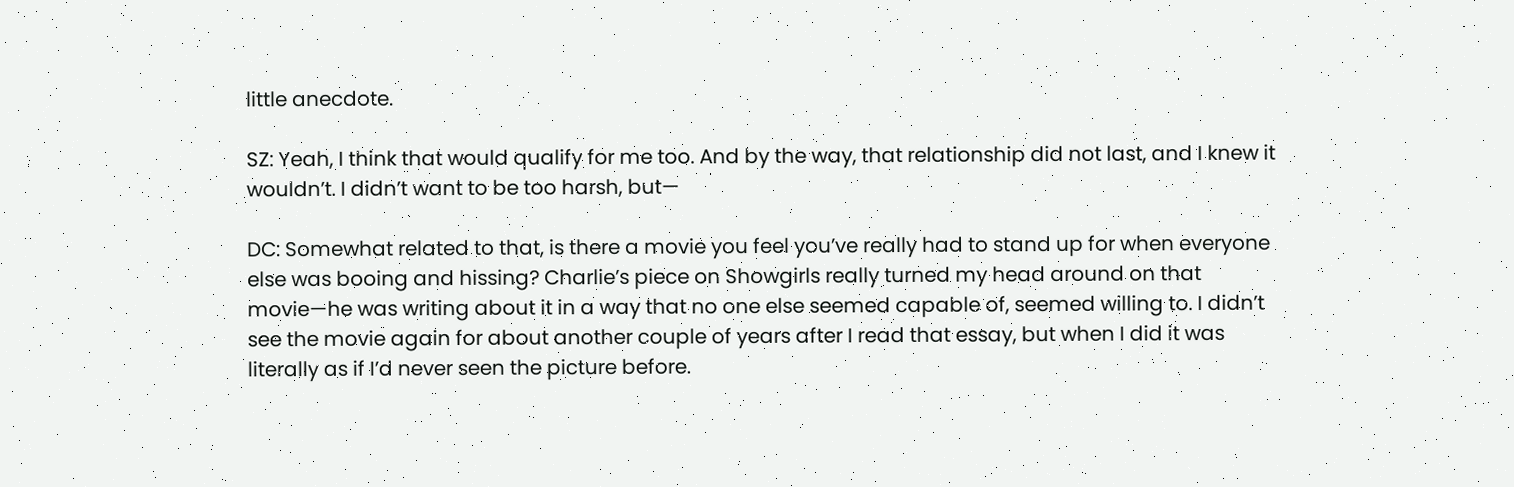little anecdote.

SZ: Yeah, I think that would qualify for me too. And by the way, that relationship did not last, and I knew it wouldn’t. I didn’t want to be too harsh, but—

DC: Somewhat related to that, is there a movie you feel you’ve really had to stand up for when everyone else was booing and hissing? Charlie’s piece on Showgirls really turned my head around on that movie—he was writing about it in a way that no one else seemed capable of, seemed willing to. I didn’t see the movie again for about another couple of years after I read that essay, but when I did it was literally as if I’d never seen the picture before.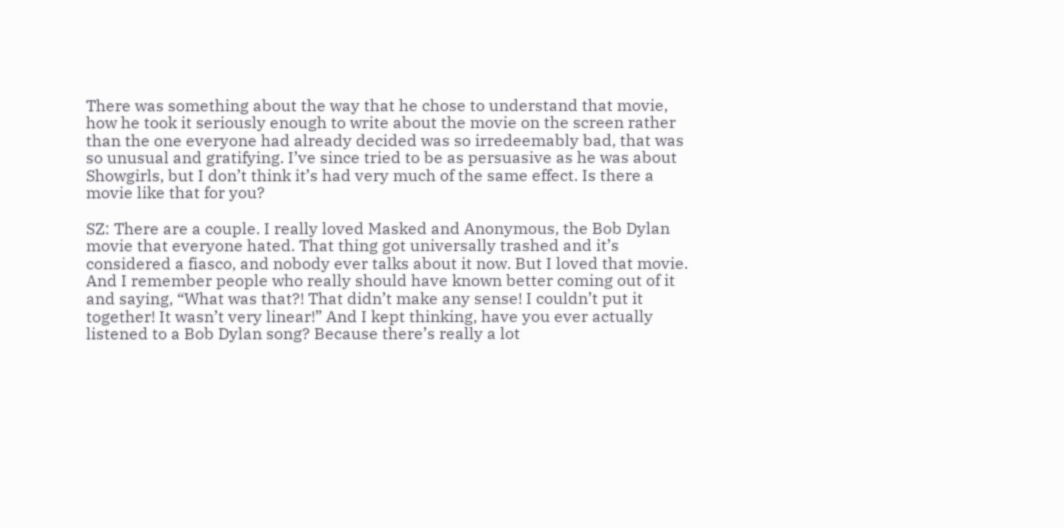There was something about the way that he chose to understand that movie, how he took it seriously enough to write about the movie on the screen rather than the one everyone had already decided was so irredeemably bad, that was so unusual and gratifying. I’ve since tried to be as persuasive as he was about Showgirls, but I don’t think it’s had very much of the same effect. Is there a movie like that for you?

SZ: There are a couple. I really loved Masked and Anonymous, the Bob Dylan movie that everyone hated. That thing got universally trashed and it’s considered a fiasco, and nobody ever talks about it now. But I loved that movie. And I remember people who really should have known better coming out of it and saying, “What was that?! That didn’t make any sense! I couldn’t put it together! It wasn’t very linear!” And I kept thinking, have you ever actually listened to a Bob Dylan song? Because there’s really a lot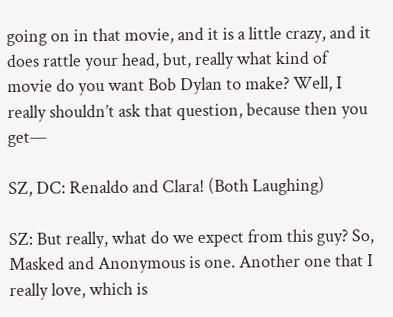going on in that movie, and it is a little crazy, and it does rattle your head, but, really what kind of movie do you want Bob Dylan to make? Well, I really shouldn’t ask that question, because then you get—

SZ, DC: Renaldo and Clara! (Both Laughing)

SZ: But really, what do we expect from this guy? So, Masked and Anonymous is one. Another one that I really love, which is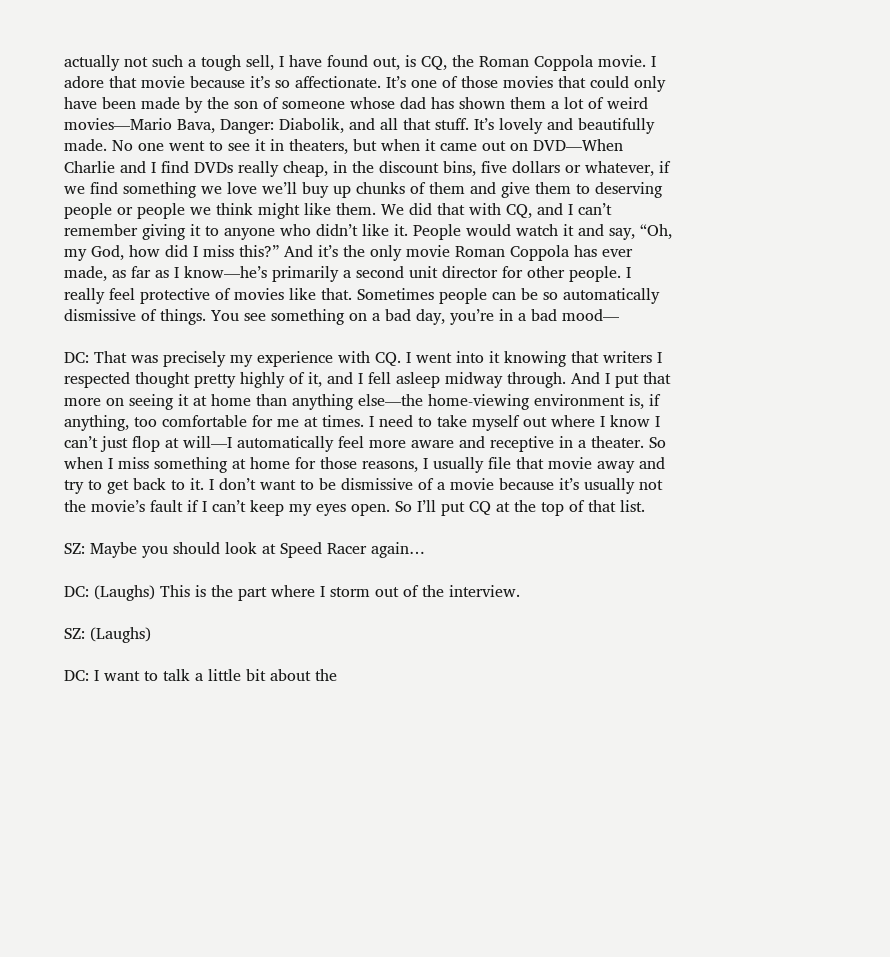actually not such a tough sell, I have found out, is CQ, the Roman Coppola movie. I adore that movie because it’s so affectionate. It’s one of those movies that could only have been made by the son of someone whose dad has shown them a lot of weird movies—Mario Bava, Danger: Diabolik, and all that stuff. It’s lovely and beautifully made. No one went to see it in theaters, but when it came out on DVD—When Charlie and I find DVDs really cheap, in the discount bins, five dollars or whatever, if we find something we love we’ll buy up chunks of them and give them to deserving people or people we think might like them. We did that with CQ, and I can’t remember giving it to anyone who didn’t like it. People would watch it and say, “Oh, my God, how did I miss this?” And it’s the only movie Roman Coppola has ever made, as far as I know—he’s primarily a second unit director for other people. I really feel protective of movies like that. Sometimes people can be so automatically dismissive of things. You see something on a bad day, you’re in a bad mood—

DC: That was precisely my experience with CQ. I went into it knowing that writers I respected thought pretty highly of it, and I fell asleep midway through. And I put that more on seeing it at home than anything else—the home-viewing environment is, if anything, too comfortable for me at times. I need to take myself out where I know I can’t just flop at will—I automatically feel more aware and receptive in a theater. So when I miss something at home for those reasons, I usually file that movie away and try to get back to it. I don’t want to be dismissive of a movie because it’s usually not the movie’s fault if I can’t keep my eyes open. So I’ll put CQ at the top of that list.

SZ: Maybe you should look at Speed Racer again…

DC: (Laughs) This is the part where I storm out of the interview.

SZ: (Laughs)

DC: I want to talk a little bit about the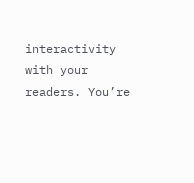interactivity with your readers. You’re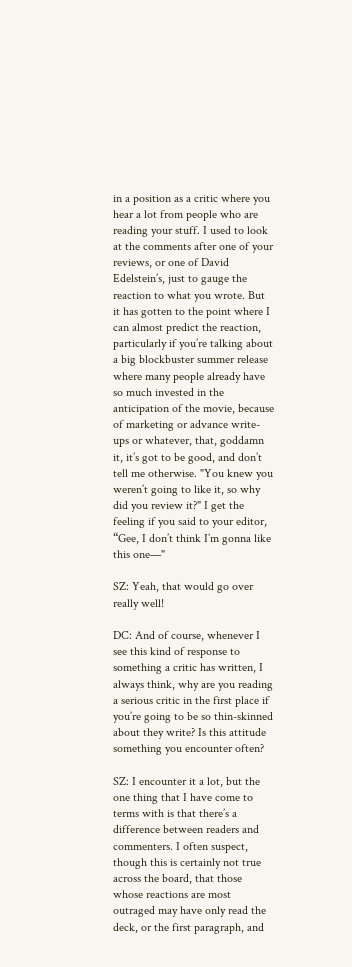in a position as a critic where you hear a lot from people who are reading your stuff. I used to look at the comments after one of your reviews, or one of David Edelstein’s, just to gauge the reaction to what you wrote. But it has gotten to the point where I can almost predict the reaction, particularly if you’re talking about a big blockbuster summer release where many people already have so much invested in the anticipation of the movie, because of marketing or advance write-ups or whatever, that, goddamn it, it’s got to be good, and don’t tell me otherwise. "You knew you weren’t going to like it, so why did you review it?" I get the feeling if you said to your editor, “Gee, I don’t think I’m gonna like this one—"

SZ: Yeah, that would go over really well!

DC: And of course, whenever I see this kind of response to something a critic has written, I always think, why are you reading a serious critic in the first place if you’re going to be so thin-skinned
about they write? Is this attitude something you encounter often?

SZ: I encounter it a lot, but the one thing that I have come to terms with is that there’s a difference between readers and commenters. I often suspect, though this is certainly not true across the board, that those whose reactions are most outraged may have only read the deck, or the first paragraph, and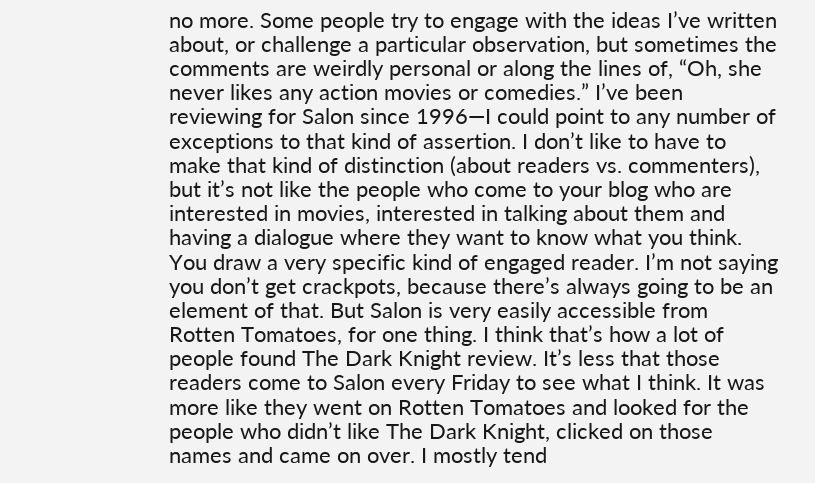no more. Some people try to engage with the ideas I’ve written about, or challenge a particular observation, but sometimes the comments are weirdly personal or along the lines of, “Oh, she never likes any action movies or comedies.” I’ve been reviewing for Salon since 1996—I could point to any number of exceptions to that kind of assertion. I don’t like to have to make that kind of distinction (about readers vs. commenters), but it’s not like the people who come to your blog who are interested in movies, interested in talking about them and having a dialogue where they want to know what you think. You draw a very specific kind of engaged reader. I’m not saying you don’t get crackpots, because there’s always going to be an element of that. But Salon is very easily accessible from Rotten Tomatoes, for one thing. I think that’s how a lot of people found The Dark Knight review. It’s less that those readers come to Salon every Friday to see what I think. It was more like they went on Rotten Tomatoes and looked for the people who didn’t like The Dark Knight, clicked on those names and came on over. I mostly tend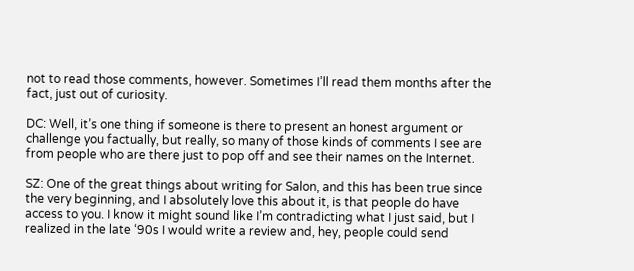not to read those comments, however. Sometimes I’ll read them months after the fact, just out of curiosity.

DC: Well, it’s one thing if someone is there to present an honest argument or challenge you factually, but really, so many of those kinds of comments I see are from people who are there just to pop off and see their names on the Internet.

SZ: One of the great things about writing for Salon, and this has been true since the very beginning, and I absolutely love this about it, is that people do have access to you. I know it might sound like I’m contradicting what I just said, but I realized in the late ‘90s I would write a review and, hey, people could send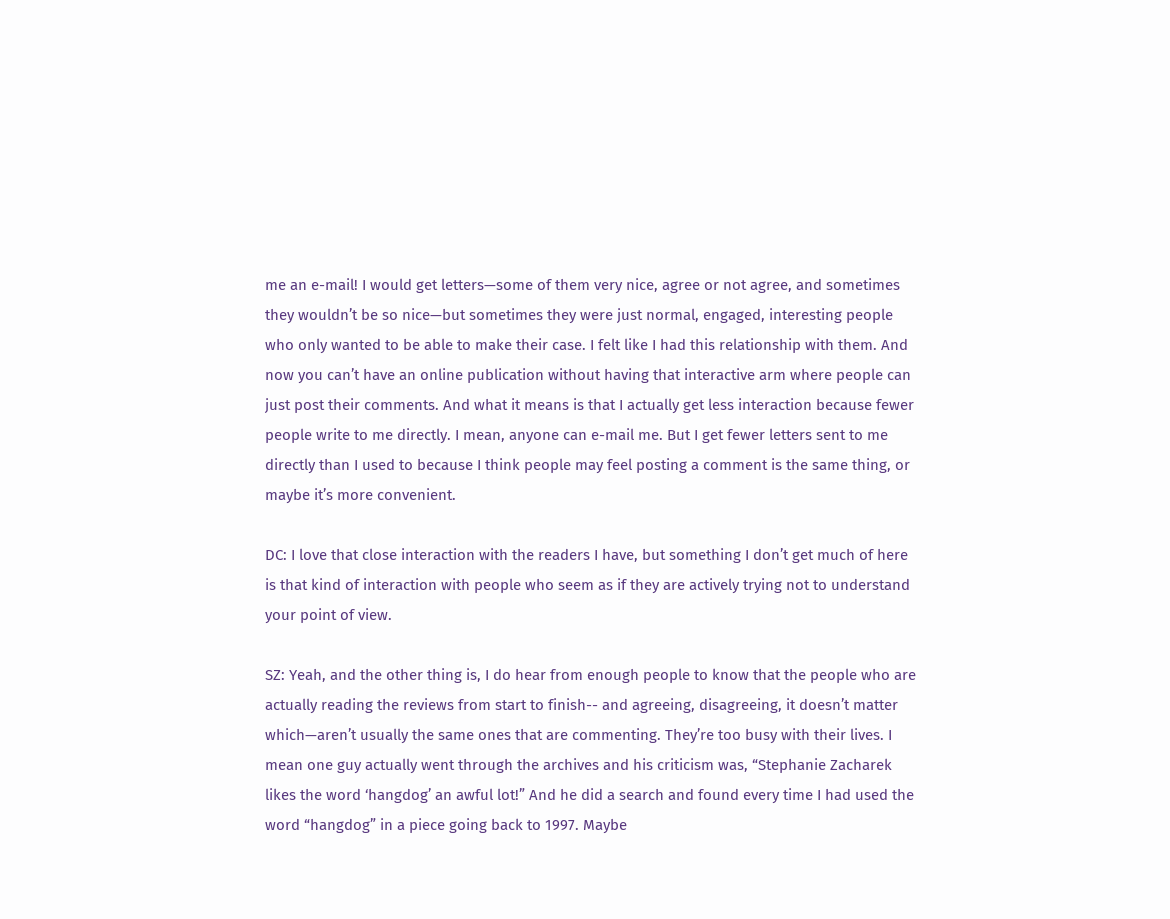me an e-mail! I would get letters—some of them very nice, agree or not agree, and sometimes they wouldn’t be so nice—but sometimes they were just normal, engaged, interesting people who only wanted to be able to make their case. I felt like I had this relationship with them. And now you can’t have an online publication without having that interactive arm where people can just post their comments. And what it means is that I actually get less interaction because fewer people write to me directly. I mean, anyone can e-mail me. But I get fewer letters sent to me directly than I used to because I think people may feel posting a comment is the same thing, or maybe it’s more convenient.

DC: I love that close interaction with the readers I have, but something I don’t get much of here is that kind of interaction with people who seem as if they are actively trying not to understand your point of view.

SZ: Yeah, and the other thing is, I do hear from enough people to know that the people who are actually reading the reviews from start to finish-- and agreeing, disagreeing, it doesn’t matter which—aren’t usually the same ones that are commenting. They’re too busy with their lives. I mean one guy actually went through the archives and his criticism was, “Stephanie Zacharek likes the word ‘hangdog’ an awful lot!” And he did a search and found every time I had used the word “hangdog” in a piece going back to 1997. Maybe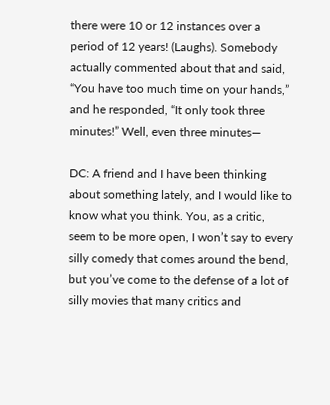there were 10 or 12 instances over a period of 12 years! (Laughs). Somebody actually commented about that and said, “You have too much time on your hands,” and he responded, “It only took three minutes!” Well, even three minutes—

DC: A friend and I have been thinking about something lately, and I would like to know what you think. You, as a critic, seem to be more open, I won’t say to every silly comedy that comes around the bend, but you’ve come to the defense of a lot of silly movies that many critics and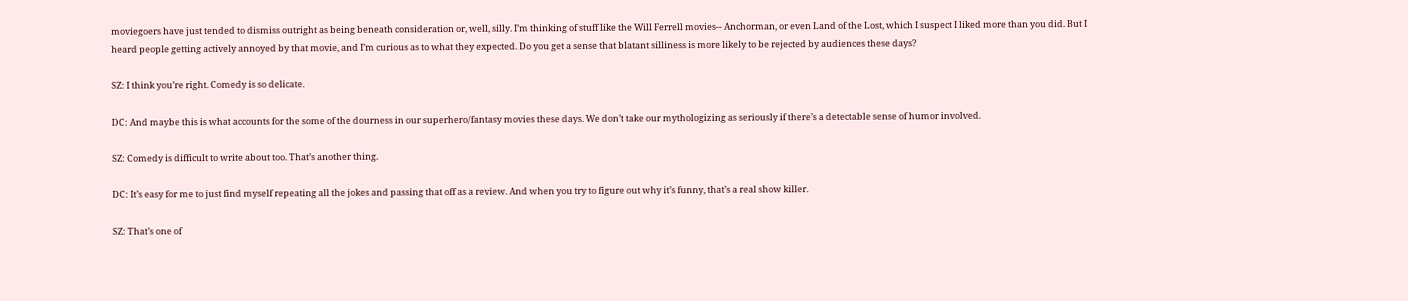moviegoers have just tended to dismiss outright as being beneath consideration or, well, silly. I’m thinking of stuff like the Will Ferrell movies-- Anchorman, or even Land of the Lost, which I suspect I liked more than you did. But I heard people getting actively annoyed by that movie, and I’m curious as to what they expected. Do you get a sense that blatant silliness is more likely to be rejected by audiences these days?

SZ: I think you’re right. Comedy is so delicate.

DC: And maybe this is what accounts for the some of the dourness in our superhero/fantasy movies these days. We don’t take our mythologizing as seriously if there’s a detectable sense of humor involved.

SZ: Comedy is difficult to write about too. That’s another thing.

DC: It’s easy for me to just find myself repeating all the jokes and passing that off as a review. And when you try to figure out why it’s funny, that’s a real show killer.

SZ: That’s one of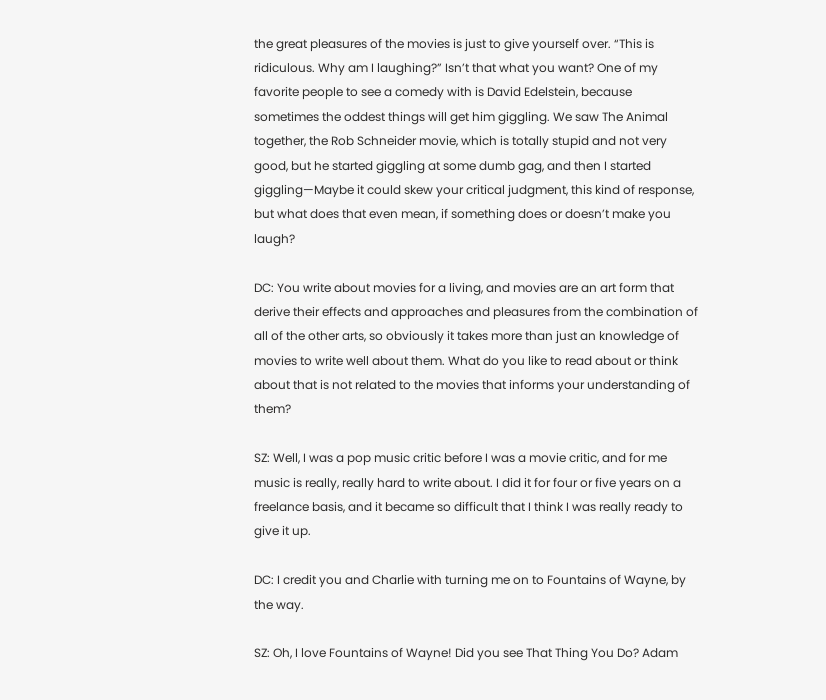the great pleasures of the movies is just to give yourself over. “This is ridiculous. Why am I laughing?” Isn’t that what you want? One of my favorite people to see a comedy with is David Edelstein, because sometimes the oddest things will get him giggling. We saw The Animal together, the Rob Schneider movie, which is totally stupid and not very good, but he started giggling at some dumb gag, and then I started giggling—Maybe it could skew your critical judgment, this kind of response, but what does that even mean, if something does or doesn’t make you laugh?

DC: You write about movies for a living, and movies are an art form that derive their effects and approaches and pleasures from the combination of all of the other arts, so obviously it takes more than just an knowledge of movies to write well about them. What do you like to read about or think about that is not related to the movies that informs your understanding of them?

SZ: Well, I was a pop music critic before I was a movie critic, and for me music is really, really hard to write about. I did it for four or five years on a freelance basis, and it became so difficult that I think I was really ready to give it up.

DC: I credit you and Charlie with turning me on to Fountains of Wayne, by the way.

SZ: Oh, I love Fountains of Wayne! Did you see That Thing You Do? Adam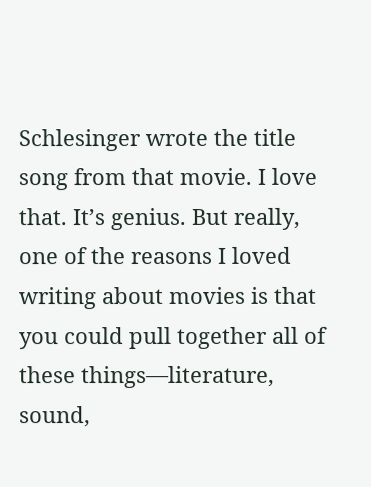Schlesinger wrote the title song from that movie. I love that. It’s genius. But really, one of the reasons I loved writing about movies is that you could pull together all of these things—literature, sound,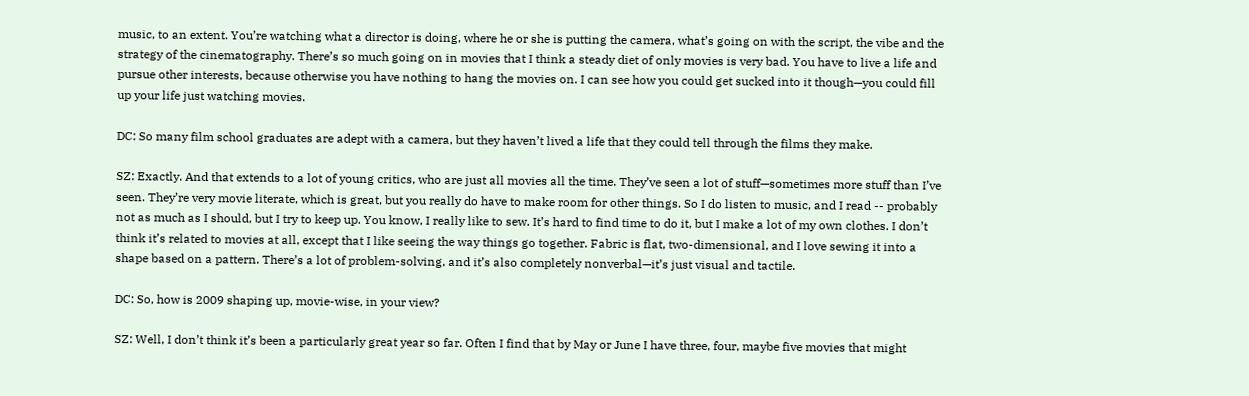music, to an extent. You’re watching what a director is doing, where he or she is putting the camera, what’s going on with the script, the vibe and the strategy of the cinematography. There’s so much going on in movies that I think a steady diet of only movies is very bad. You have to live a life and pursue other interests, because otherwise you have nothing to hang the movies on. I can see how you could get sucked into it though—you could fill up your life just watching movies.

DC: So many film school graduates are adept with a camera, but they haven’t lived a life that they could tell through the films they make.

SZ: Exactly. And that extends to a lot of young critics, who are just all movies all the time. They’ve seen a lot of stuff—sometimes more stuff than I’ve seen. They’re very movie literate, which is great, but you really do have to make room for other things. So I do listen to music, and I read -- probably not as much as I should, but I try to keep up. You know, I really like to sew. It’s hard to find time to do it, but I make a lot of my own clothes. I don’t think it’s related to movies at all, except that I like seeing the way things go together. Fabric is flat, two-dimensional, and I love sewing it into a shape based on a pattern. There’s a lot of problem-solving, and it’s also completely nonverbal—it’s just visual and tactile.

DC: So, how is 2009 shaping up, movie-wise, in your view?

SZ: Well, I don’t think it’s been a particularly great year so far. Often I find that by May or June I have three, four, maybe five movies that might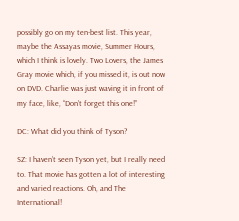possibly go on my ten-best list. This year, maybe the Assayas movie, Summer Hours, which I think is lovely. Two Lovers, the James Gray movie which, if you missed it, is out now on DVD. Charlie was just waving it in front of my face, like, “Don’t forget this one!”

DC: What did you think of Tyson?

SZ: I haven’t seen Tyson yet, but I really need to. That movie has gotten a lot of interesting and varied reactions. Oh, and The International!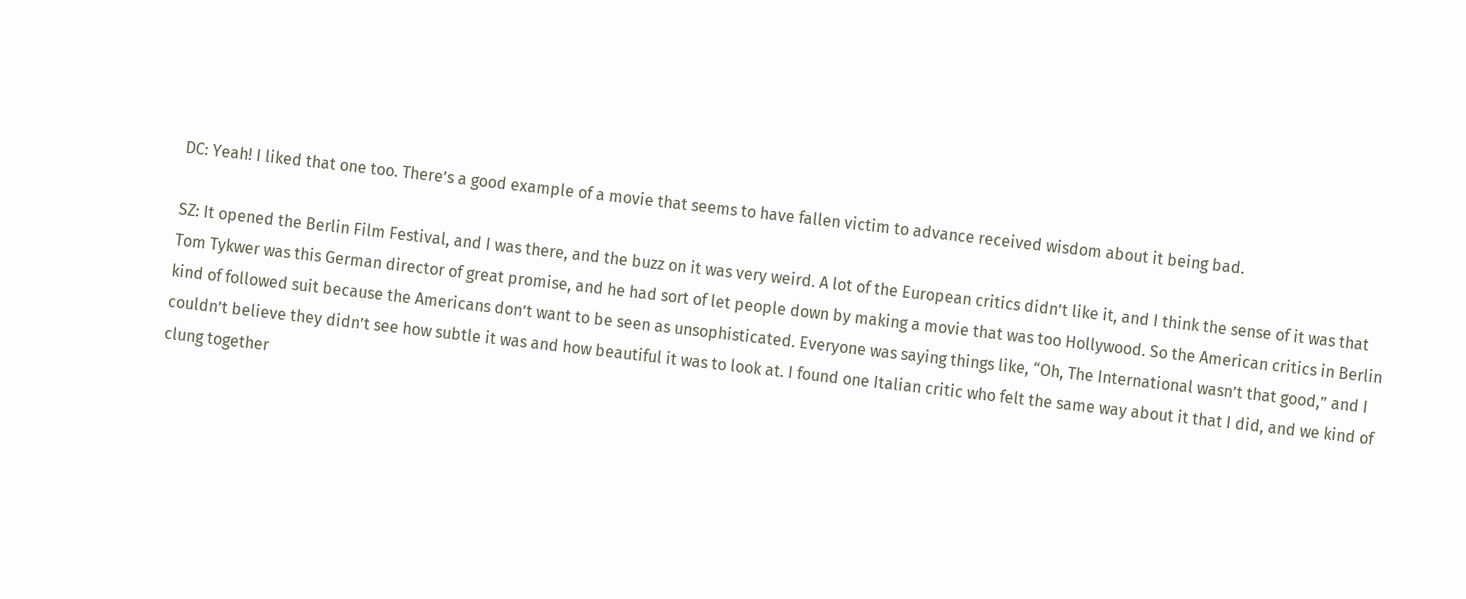DC: Yeah! I liked that one too. There’s a good example of a movie that seems to have fallen victim to advance received wisdom about it being bad.

SZ: It opened the Berlin Film Festival, and I was there, and the buzz on it was very weird. A lot of the European critics didn’t like it, and I think the sense of it was that Tom Tykwer was this German director of great promise, and he had sort of let people down by making a movie that was too Hollywood. So the American critics in Berlin kind of followed suit because the Americans don’t want to be seen as unsophisticated. Everyone was saying things like, “Oh, The International wasn’t that good,” and I couldn’t believe they didn’t see how subtle it was and how beautiful it was to look at. I found one Italian critic who felt the same way about it that I did, and we kind of clung together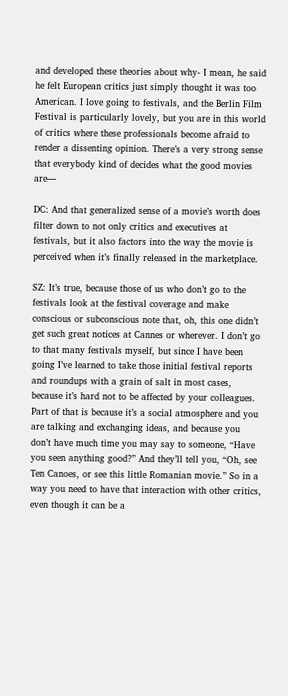and developed these theories about why- I mean, he said he felt European critics just simply thought it was too American. I love going to festivals, and the Berlin Film Festival is particularly lovely, but you are in this world of critics where these professionals become afraid to render a dissenting opinion. There’s a very strong sense that everybody kind of decides what the good movies are—

DC: And that generalized sense of a movie’s worth does filter down to not only critics and executives at festivals, but it also factors into the way the movie is perceived when it’s finally released in the marketplace.

SZ: It’s true, because those of us who don’t go to the festivals look at the festival coverage and make conscious or subconscious note that, oh, this one didn’t get such great notices at Cannes or wherever. I don’t go to that many festivals myself, but since I have been going I’ve learned to take those initial festival reports and roundups with a grain of salt in most cases, because it’s hard not to be affected by your colleagues. Part of that is because it’s a social atmosphere and you are talking and exchanging ideas, and because you don’t have much time you may say to someone, “Have you seen anything good?” And they’ll tell you, “Oh, see Ten Canoes, or see this little Romanian movie.” So in a way you need to have that interaction with other critics, even though it can be a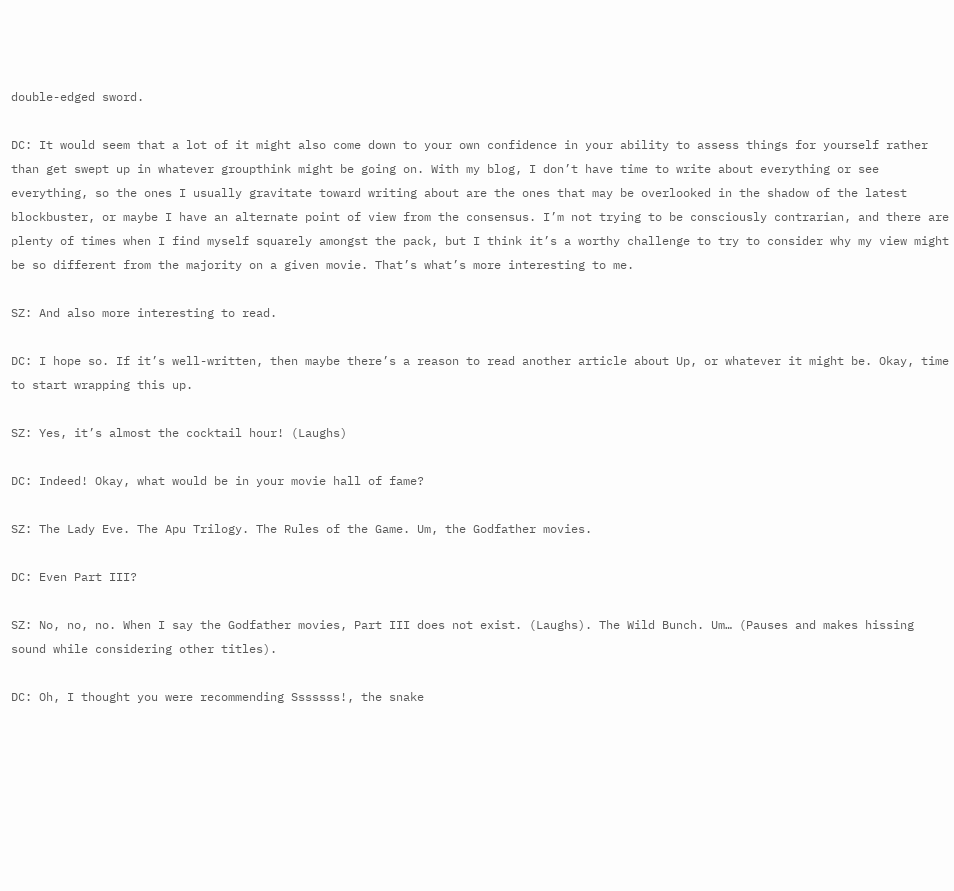double-edged sword.

DC: It would seem that a lot of it might also come down to your own confidence in your ability to assess things for yourself rather than get swept up in whatever groupthink might be going on. With my blog, I don’t have time to write about everything or see everything, so the ones I usually gravitate toward writing about are the ones that may be overlooked in the shadow of the latest blockbuster, or maybe I have an alternate point of view from the consensus. I’m not trying to be consciously contrarian, and there are plenty of times when I find myself squarely amongst the pack, but I think it’s a worthy challenge to try to consider why my view might be so different from the majority on a given movie. That’s what’s more interesting to me.

SZ: And also more interesting to read.

DC: I hope so. If it’s well-written, then maybe there’s a reason to read another article about Up, or whatever it might be. Okay, time to start wrapping this up.

SZ: Yes, it’s almost the cocktail hour! (Laughs)

DC: Indeed! Okay, what would be in your movie hall of fame?

SZ: The Lady Eve. The Apu Trilogy. The Rules of the Game. Um, the Godfather movies.

DC: Even Part III?

SZ: No, no, no. When I say the Godfather movies, Part III does not exist. (Laughs). The Wild Bunch. Um… (Pauses and makes hissing sound while considering other titles).

DC: Oh, I thought you were recommending Sssssss!, the snake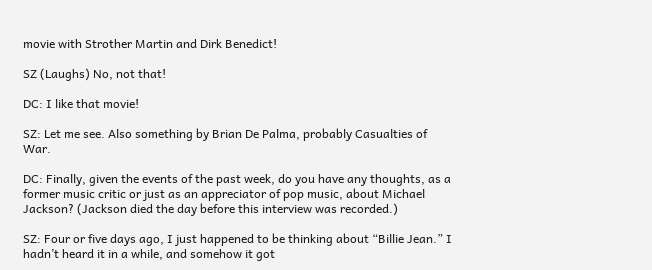movie with Strother Martin and Dirk Benedict!

SZ (Laughs) No, not that!

DC: I like that movie!

SZ: Let me see. Also something by Brian De Palma, probably Casualties of War.

DC: Finally, given the events of the past week, do you have any thoughts, as a former music critic or just as an appreciator of pop music, about Michael Jackson? (Jackson died the day before this interview was recorded.)

SZ: Four or five days ago, I just happened to be thinking about “Billie Jean.” I hadn’t heard it in a while, and somehow it got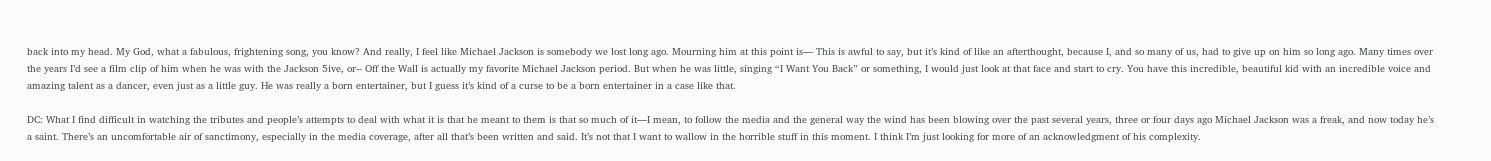back into my head. My God, what a fabulous, frightening song, you know? And really, I feel like Michael Jackson is somebody we lost long ago. Mourning him at this point is— This is awful to say, but it’s kind of like an afterthought, because I, and so many of us, had to give up on him so long ago. Many times over the years I’d see a film clip of him when he was with the Jackson 5ive, or-- Off the Wall is actually my favorite Michael Jackson period. But when he was little, singing “I Want You Back” or something, I would just look at that face and start to cry. You have this incredible, beautiful kid with an incredible voice and amazing talent as a dancer, even just as a little guy. He was really a born entertainer, but I guess it’s kind of a curse to be a born entertainer in a case like that.

DC: What I find difficult in watching the tributes and people’s attempts to deal with what it is that he meant to them is that so much of it—I mean, to follow the media and the general way the wind has been blowing over the past several years, three or four days ago Michael Jackson was a freak, and now today he’s a saint. There’s an uncomfortable air of sanctimony, especially in the media coverage, after all that’s been written and said. It’s not that I want to wallow in the horrible stuff in this moment. I think I’m just looking for more of an acknowledgment of his complexity.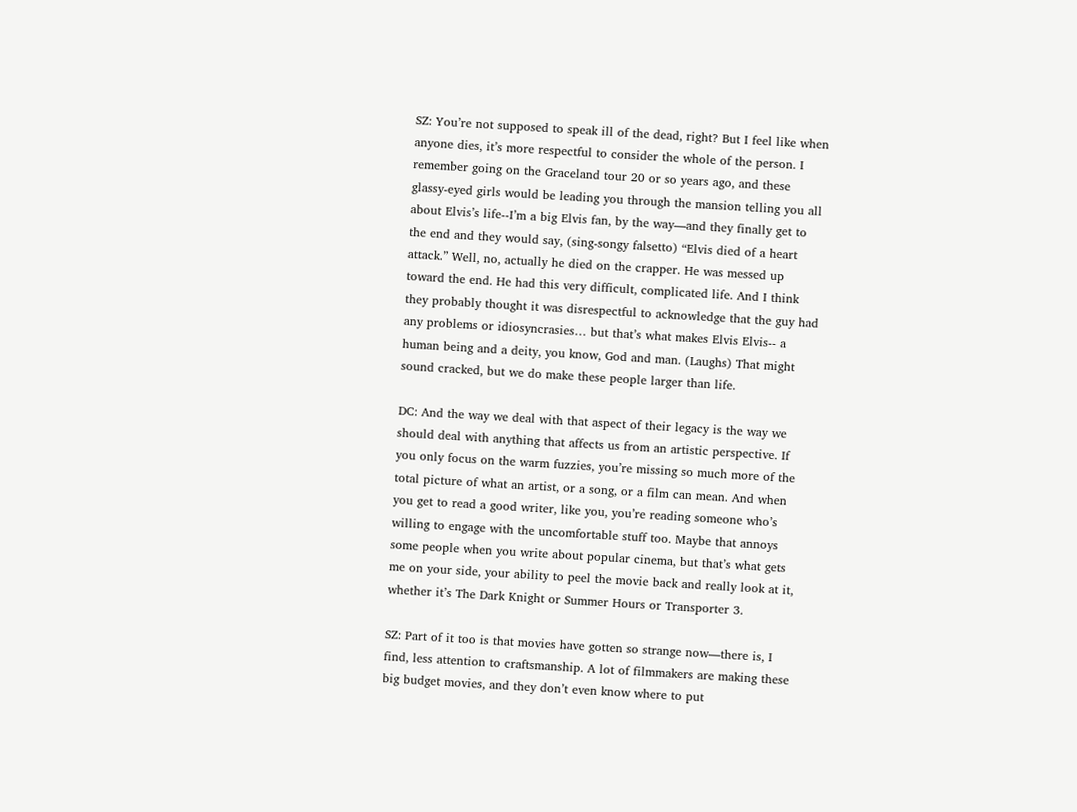SZ: You’re not supposed to speak ill of the dead, right? But I feel like when anyone dies, it’s more respectful to consider the whole of the person. I remember going on the Graceland tour 20 or so years ago, and these glassy-eyed girls would be leading you through the mansion telling you all about Elvis’s life--I’m a big Elvis fan, by the way—and they finally get to the end and they would say, (sing-songy falsetto) “Elvis died of a heart attack.” Well, no, actually he died on the crapper. He was messed up toward the end. He had this very difficult, complicated life. And I think they probably thought it was disrespectful to acknowledge that the guy had any problems or idiosyncrasies… but that’s what makes Elvis Elvis-- a human being and a deity, you know, God and man. (Laughs) That might sound cracked, but we do make these people larger than life.

DC: And the way we deal with that aspect of their legacy is the way we should deal with anything that affects us from an artistic perspective. If you only focus on the warm fuzzies, you’re missing so much more of the total picture of what an artist, or a song, or a film can mean. And when you get to read a good writer, like you, you’re reading someone who’s willing to engage with the uncomfortable stuff too. Maybe that annoys some people when you write about popular cinema, but that’s what gets me on your side, your ability to peel the movie back and really look at it, whether it’s The Dark Knight or Summer Hours or Transporter 3.

SZ: Part of it too is that movies have gotten so strange now—there is, I find, less attention to craftsmanship. A lot of filmmakers are making these big budget movies, and they don’t even know where to put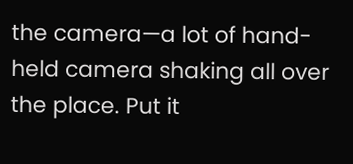the camera—a lot of hand-held camera shaking all over the place. Put it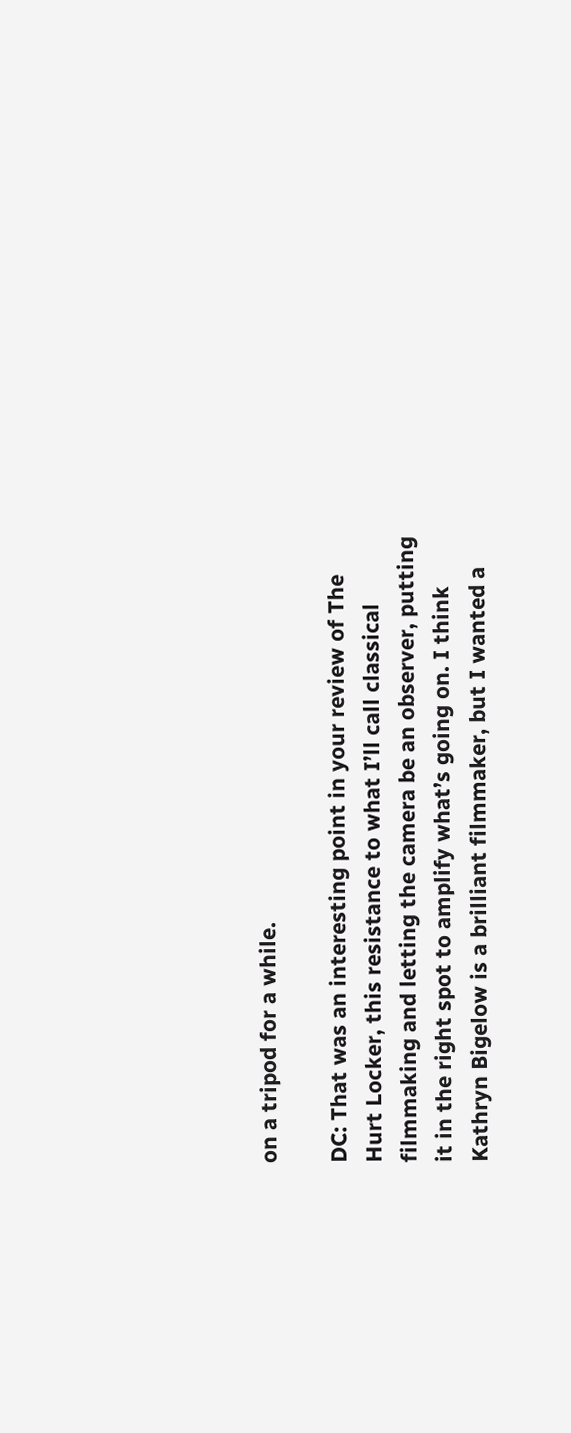on a tripod for a while.

DC: That was an interesting point in your review of The Hurt Locker, this resistance to what I’ll call classical filmmaking and letting the camera be an observer, putting it in the right spot to amplify what’s going on. I think Kathryn Bigelow is a brilliant filmmaker, but I wanted a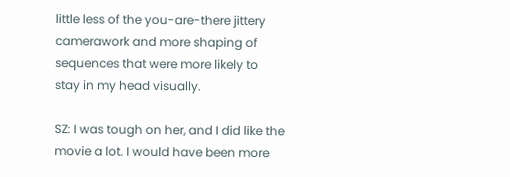little less of the you-are-there jittery camerawork and more shaping of sequences that were more likely to stay in my head visually.

SZ: I was tough on her, and I did like the movie a lot. I would have been more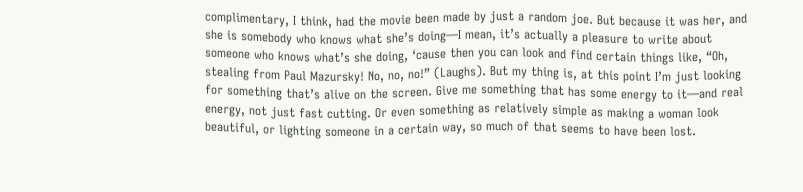complimentary, I think, had the movie been made by just a random joe. But because it was her, and she is somebody who knows what she’s doing—I mean, it’s actually a pleasure to write about someone who knows what’s she doing, ‘cause then you can look and find certain things like, “Oh, stealing from Paul Mazursky! No, no, no!” (Laughs). But my thing is, at this point I’m just looking for something that’s alive on the screen. Give me something that has some energy to it—and real energy, not just fast cutting. Or even something as relatively simple as making a woman look beautiful, or lighting someone in a certain way, so much of that seems to have been lost.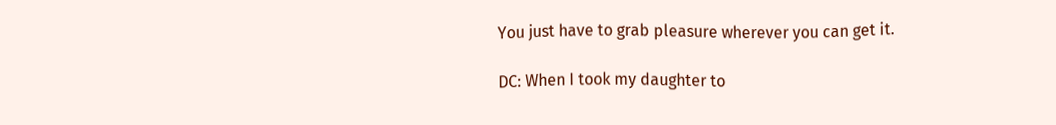You just have to grab pleasure wherever you can get it.

DC: When I took my daughter to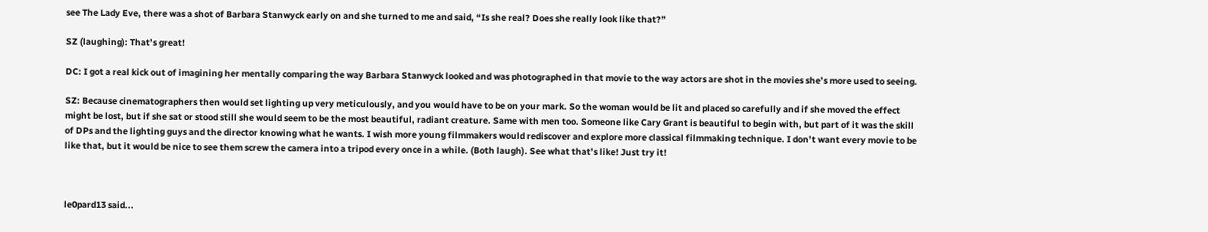see The Lady Eve, there was a shot of Barbara Stanwyck early on and she turned to me and said, “Is she real? Does she really look like that?”

SZ (laughing): That’s great!

DC: I got a real kick out of imagining her mentally comparing the way Barbara Stanwyck looked and was photographed in that movie to the way actors are shot in the movies she’s more used to seeing.

SZ: Because cinematographers then would set lighting up very meticulously, and you would have to be on your mark. So the woman would be lit and placed so carefully and if she moved the effect might be lost, but if she sat or stood still she would seem to be the most beautiful, radiant creature. Same with men too. Someone like Cary Grant is beautiful to begin with, but part of it was the skill of DPs and the lighting guys and the director knowing what he wants. I wish more young filmmakers would rediscover and explore more classical filmmaking technique. I don’t want every movie to be like that, but it would be nice to see them screw the camera into a tripod every once in a while. (Both laugh). See what that’s like! Just try it!



le0pard13 said...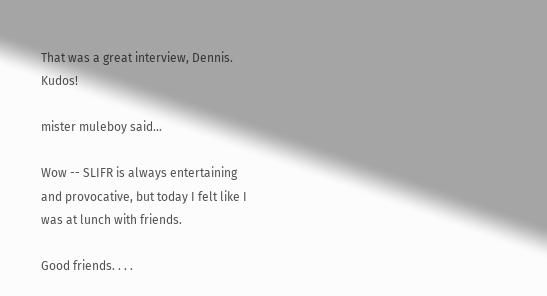That was a great interview, Dennis. Kudos!

mister muleboy said...

Wow -- SLIFR is always entertaining and provocative, but today I felt like I was at lunch with friends.

Good friends. . . .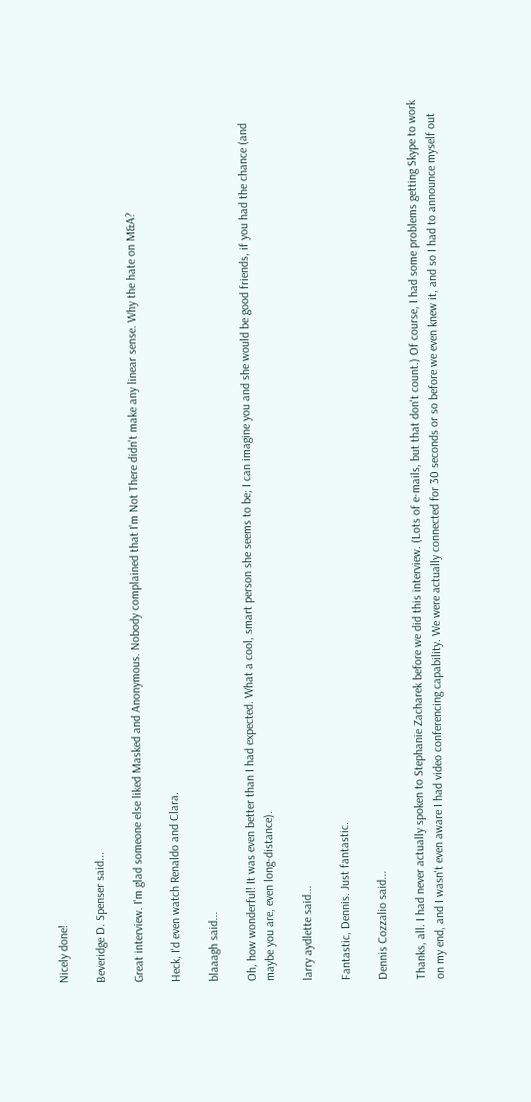Nicely done!

Beveridge D. Spenser said...

Great interview. I'm glad someone else liked Masked and Anonymous. Nobody complained that I'm Not There didn't make any linear sense. Why the hate on M&A?

Heck, I'd even watch Renaldo and Clara.

blaaagh said...

Oh, how wonderful! It was even better than I had expected. What a cool, smart person she seems to be; I can imagine you and she would be good friends, if you had the chance (and maybe you are, even long-distance).

larry aydlette said...

Fantastic, Dennis. Just fantastic.

Dennis Cozzalio said...

Thanks, all. I had never actually spoken to Stephanie Zacharek before we did this interview. (Lots of e-mails, but that don't count.) Of course, I had some problems getting Skype to work on my end, and I wasn't even aware I had video conferencing capability. We were actually connected for 30 seconds or so before we even knew it, and so I had to announce myself out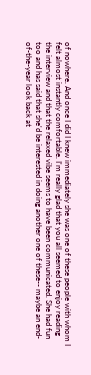of nowhere. And once I did I knew immediately she was one of these people with whom I felt almost instantly comfortable. I'm really glad that you all seemed to enjoy reading the interview and that the relaxed vibe seems to have been communicated. She had fun too and has said that she'd be interested in doing another one of these-- maybe an end-of-the-year look back at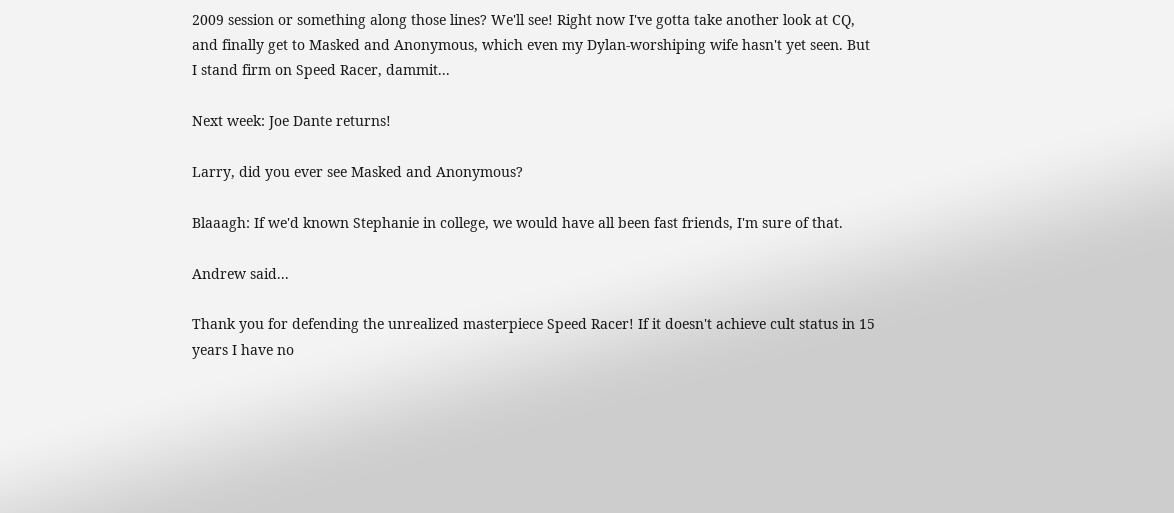2009 session or something along those lines? We'll see! Right now I've gotta take another look at CQ, and finally get to Masked and Anonymous, which even my Dylan-worshiping wife hasn't yet seen. But I stand firm on Speed Racer, dammit...

Next week: Joe Dante returns!

Larry, did you ever see Masked and Anonymous?

Blaaagh: If we'd known Stephanie in college, we would have all been fast friends, I'm sure of that.

Andrew said...

Thank you for defending the unrealized masterpiece Speed Racer! If it doesn't achieve cult status in 15 years I have no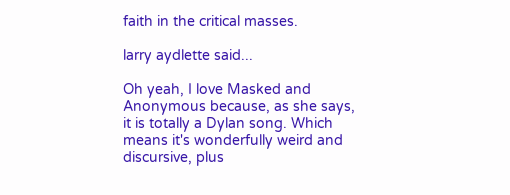faith in the critical masses.

larry aydlette said...

Oh yeah, I love Masked and Anonymous because, as she says, it is totally a Dylan song. Which means it's wonderfully weird and discursive, plus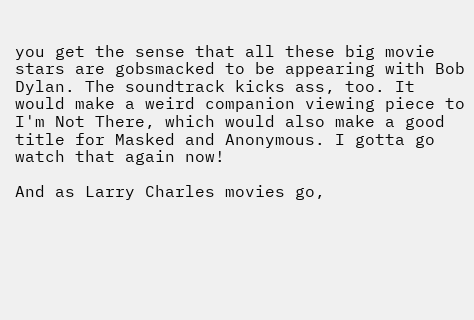you get the sense that all these big movie stars are gobsmacked to be appearing with Bob Dylan. The soundtrack kicks ass, too. It would make a weird companion viewing piece to I'm Not There, which would also make a good title for Masked and Anonymous. I gotta go watch that again now!

And as Larry Charles movies go,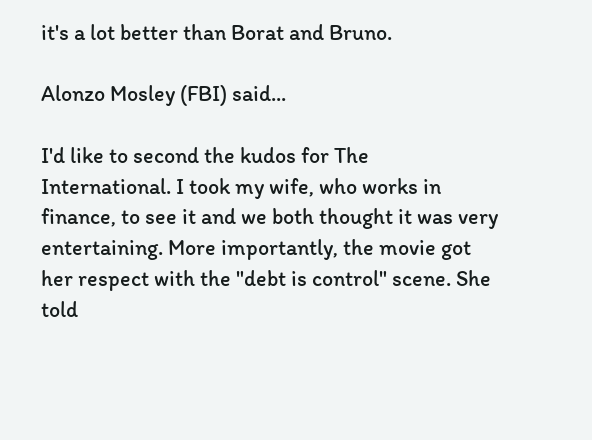it's a lot better than Borat and Bruno.

Alonzo Mosley (FBI) said...

I'd like to second the kudos for The International. I took my wife, who works in finance, to see it and we both thought it was very entertaining. More importantly, the movie got her respect with the "debt is control" scene. She told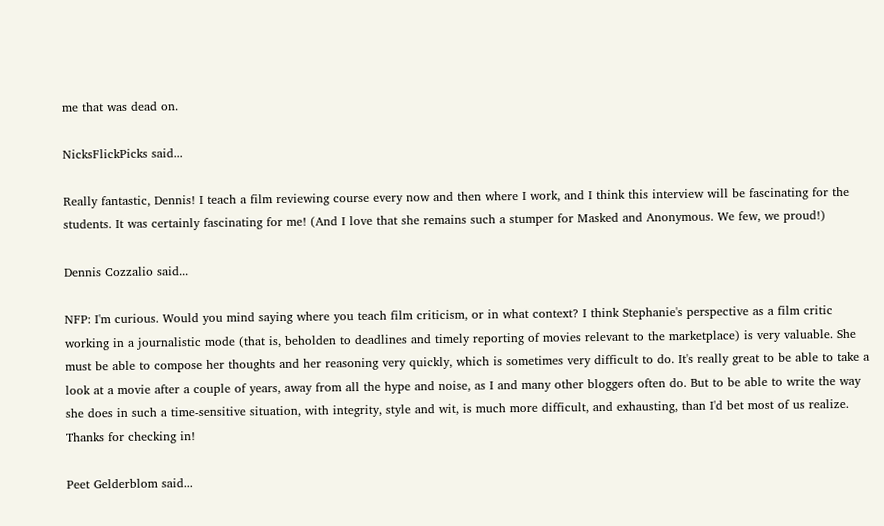me that was dead on.

NicksFlickPicks said...

Really fantastic, Dennis! I teach a film reviewing course every now and then where I work, and I think this interview will be fascinating for the students. It was certainly fascinating for me! (And I love that she remains such a stumper for Masked and Anonymous. We few, we proud!)

Dennis Cozzalio said...

NFP: I'm curious. Would you mind saying where you teach film criticism, or in what context? I think Stephanie's perspective as a film critic working in a journalistic mode (that is, beholden to deadlines and timely reporting of movies relevant to the marketplace) is very valuable. She must be able to compose her thoughts and her reasoning very quickly, which is sometimes very difficult to do. It's really great to be able to take a look at a movie after a couple of years, away from all the hype and noise, as I and many other bloggers often do. But to be able to write the way she does in such a time-sensitive situation, with integrity, style and wit, is much more difficult, and exhausting, than I'd bet most of us realize. Thanks for checking in!

Peet Gelderblom said...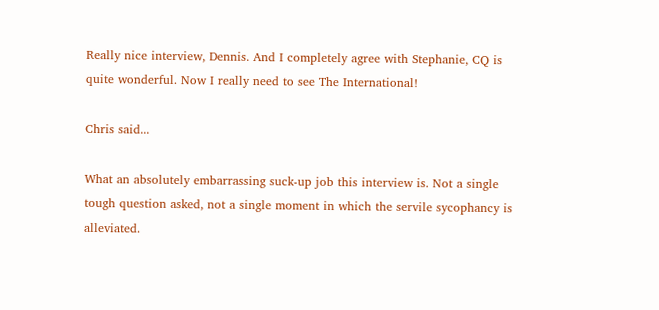Really nice interview, Dennis. And I completely agree with Stephanie, CQ is quite wonderful. Now I really need to see The International!

Chris said...

What an absolutely embarrassing suck-up job this interview is. Not a single tough question asked, not a single moment in which the servile sycophancy is alleviated.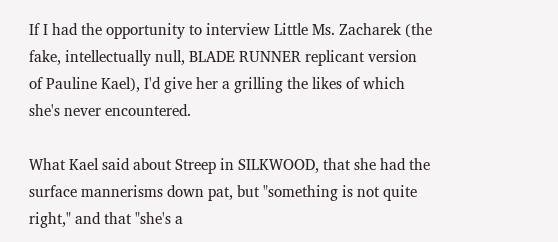If I had the opportunity to interview Little Ms. Zacharek (the fake, intellectually null, BLADE RUNNER replicant version of Pauline Kael), I'd give her a grilling the likes of which she's never encountered.

What Kael said about Streep in SILKWOOD, that she had the surface mannerisms down pat, but "something is not quite right," and that "she's a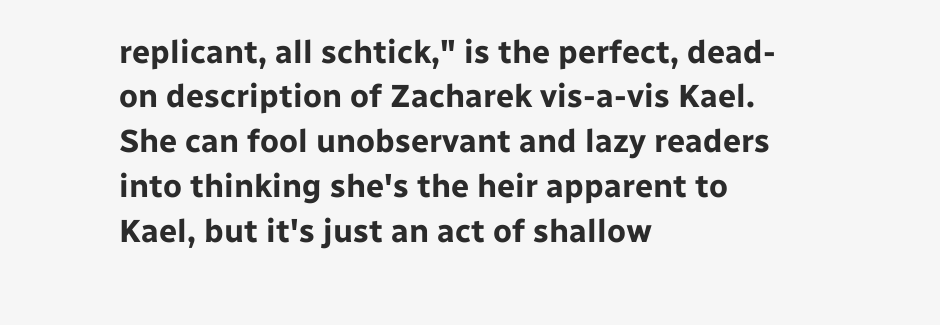replicant, all schtick," is the perfect, dead-on description of Zacharek vis-a-vis Kael. She can fool unobservant and lazy readers into thinking she's the heir apparent to Kael, but it's just an act of shallow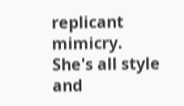replicant mimicry. She's all style and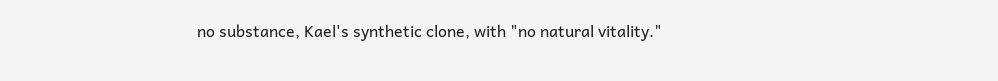no substance, Kael's synthetic clone, with "no natural vitality."